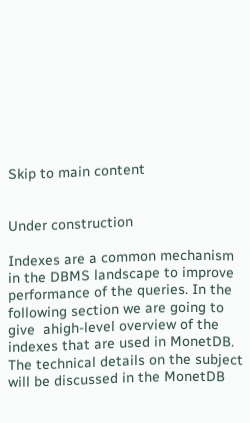Skip to main content


Under construction

Indexes are a common mechanism in the DBMS landscape to improve performance of the queries. In the following section we are going to give  ahigh-level overview of the indexes that are used in MonetDB. The technical details on the subject will be discussed in the MonetDB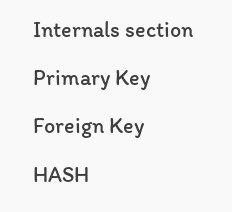Internals section

Primary Key

Foreign Key

HASH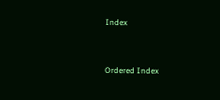Index


Ordered Index